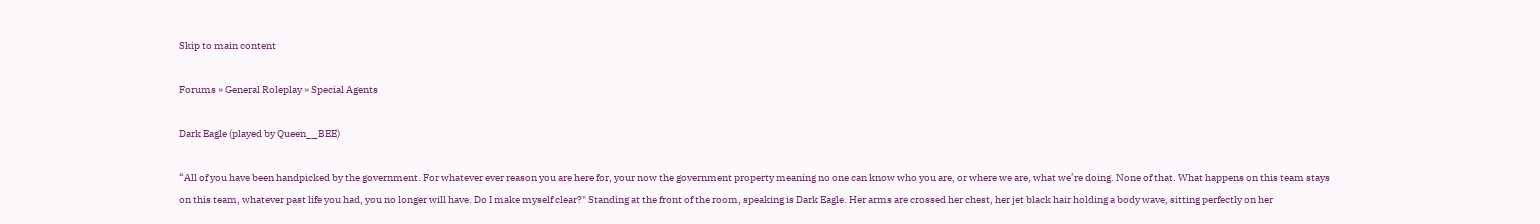Skip to main content

Forums » General Roleplay » Special Agents

Dark Eagle (played by Queen__BEE)

“All of you have been handpicked by the government. For whatever ever reason you are here for, your now the government property meaning no one can know who you are, or where we are, what we’re doing. None of that. What happens on this team stays on this team, whatever past life you had, you no longer will have. Do I make myself clear?" Standing at the front of the room, speaking is Dark Eagle. Her arms are crossed her chest, her jet black hair holding a body wave, sitting perfectly on her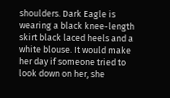shoulders. Dark Eagle is wearing a black knee-length skirt black laced heels and a white blouse. It would make her day if someone tried to look down on her, she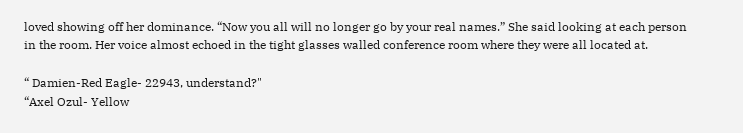loved showing off her dominance. “Now you all will no longer go by your real names.” She said looking at each person in the room. Her voice almost echoed in the tight glasses walled conference room where they were all located at.

“ Damien-Red Eagle- 22943, understand?"
“Axel Ozul- Yellow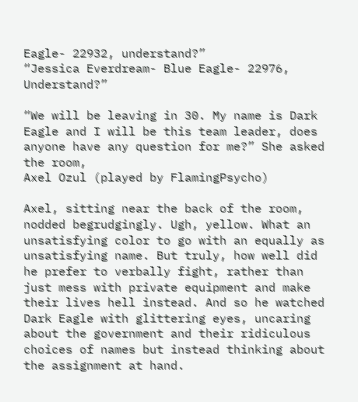Eagle- 22932, understand?”
“Jessica Everdream- Blue Eagle- 22976, Understand?”

“We will be leaving in 30. My name is Dark Eagle and I will be this team leader, does anyone have any question for me?” She asked the room,
Axel Ozul (played by FlamingPsycho)

Axel, sitting near the back of the room, nodded begrudgingly. Ugh, yellow. What an unsatisfying color to go with an equally as unsatisfying name. But truly, how well did he prefer to verbally fight, rather than just mess with private equipment and make their lives hell instead. And so he watched Dark Eagle with glittering eyes, uncaring about the government and their ridiculous choices of names but instead thinking about the assignment at hand.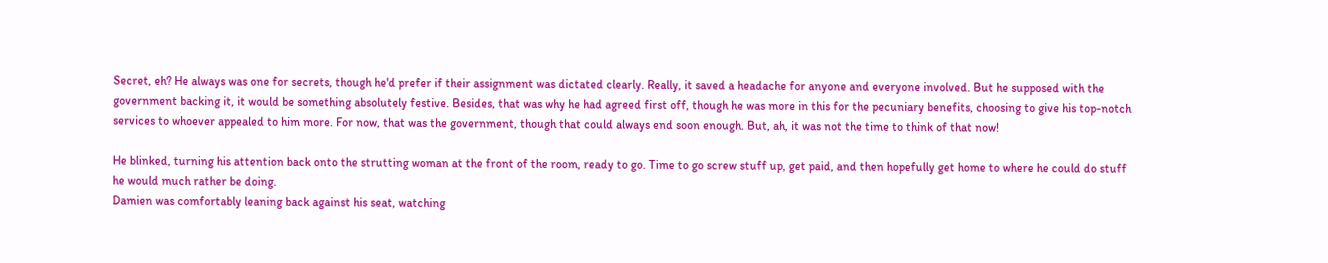Secret, eh? He always was one for secrets, though he'd prefer if their assignment was dictated clearly. Really, it saved a headache for anyone and everyone involved. But he supposed with the government backing it, it would be something absolutely festive. Besides, that was why he had agreed first off, though he was more in this for the pecuniary benefits, choosing to give his top-notch services to whoever appealed to him more. For now, that was the government, though that could always end soon enough. But, ah, it was not the time to think of that now!

He blinked, turning his attention back onto the strutting woman at the front of the room, ready to go. Time to go screw stuff up, get paid, and then hopefully get home to where he could do stuff he would much rather be doing.
Damien was comfortably leaning back against his seat, watching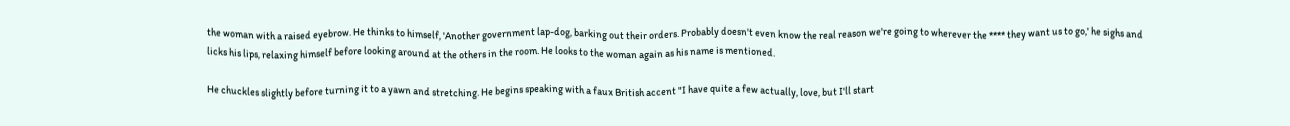the woman with a raised eyebrow. He thinks to himself, 'Another government lap-dog, barking out their orders. Probably doesn't even know the real reason we're going to wherever the **** they want us to go,' he sighs and licks his lips, relaxing himself before looking around at the others in the room. He looks to the woman again as his name is mentioned.

He chuckles slightly before turning it to a yawn and stretching. He begins speaking with a faux British accent "I have quite a few actually, love, but I'll start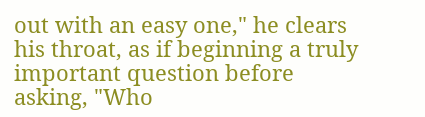out with an easy one," he clears his throat, as if beginning a truly important question before asking, "Who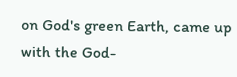on God's green Earth, came up with the God-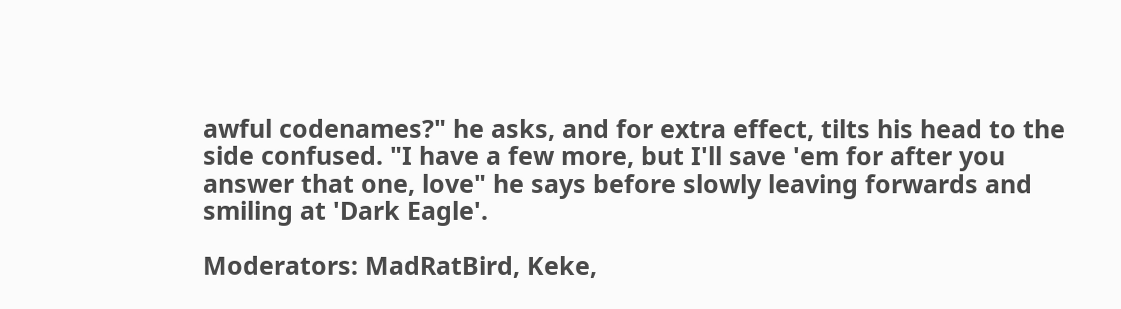awful codenames?" he asks, and for extra effect, tilts his head to the side confused. "I have a few more, but I'll save 'em for after you answer that one, love" he says before slowly leaving forwards and smiling at 'Dark Eagle'.

Moderators: MadRatBird, Keke,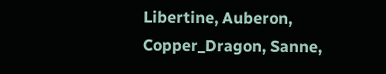Libertine, Auberon, Copper_Dragon, Sanne,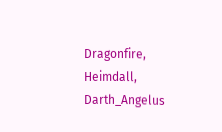Dragonfire, Heimdall, Darth_Angelus